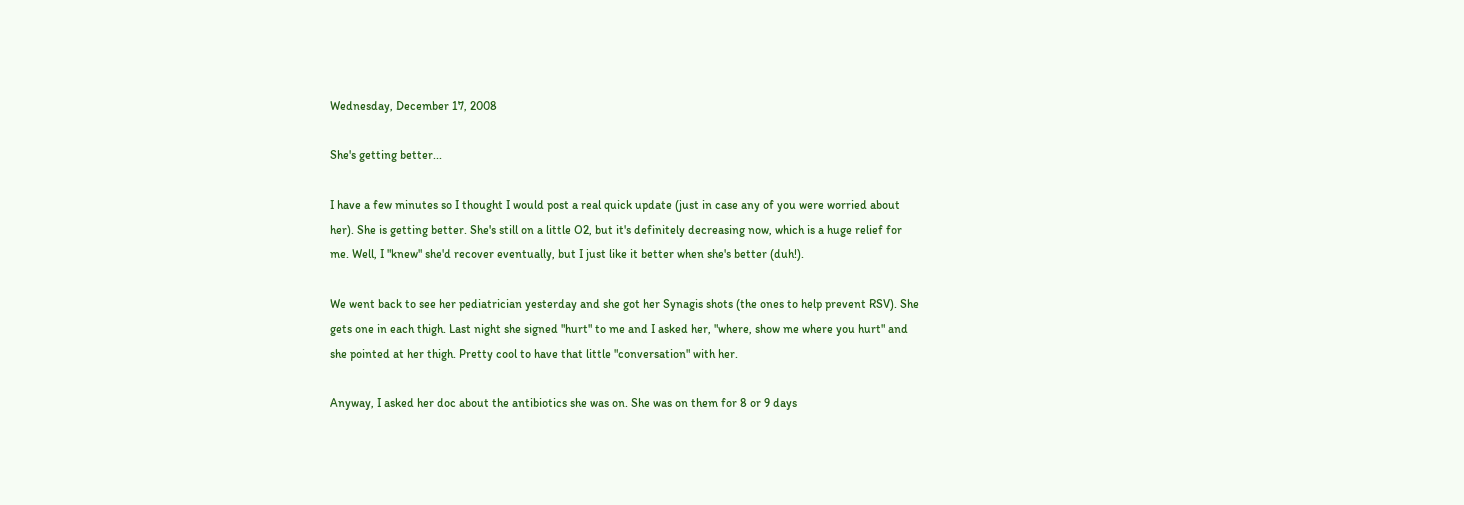Wednesday, December 17, 2008

She's getting better...

I have a few minutes so I thought I would post a real quick update (just in case any of you were worried about her). She is getting better. She's still on a little O2, but it's definitely decreasing now, which is a huge relief for me. Well, I "knew" she'd recover eventually, but I just like it better when she's better (duh!).

We went back to see her pediatrician yesterday and she got her Synagis shots (the ones to help prevent RSV). She gets one in each thigh. Last night she signed "hurt" to me and I asked her, "where, show me where you hurt" and she pointed at her thigh. Pretty cool to have that little "conversation" with her.

Anyway, I asked her doc about the antibiotics she was on. She was on them for 8 or 9 days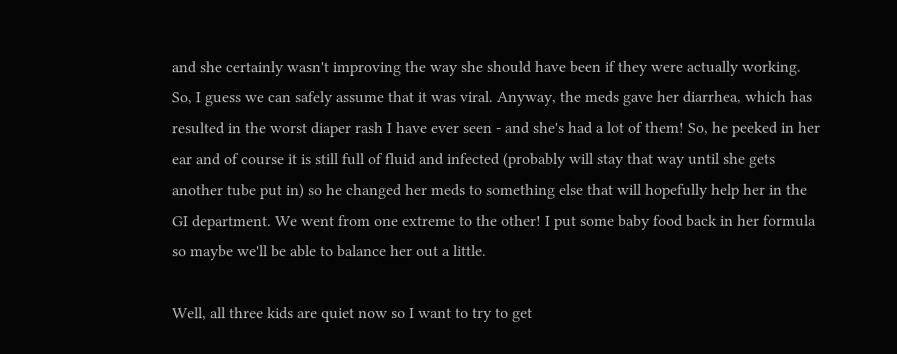and she certainly wasn't improving the way she should have been if they were actually working. So, I guess we can safely assume that it was viral. Anyway, the meds gave her diarrhea, which has resulted in the worst diaper rash I have ever seen - and she's had a lot of them! So, he peeked in her ear and of course it is still full of fluid and infected (probably will stay that way until she gets another tube put in) so he changed her meds to something else that will hopefully help her in the GI department. We went from one extreme to the other! I put some baby food back in her formula so maybe we'll be able to balance her out a little.

Well, all three kids are quiet now so I want to try to get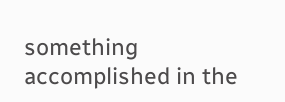something accomplished in the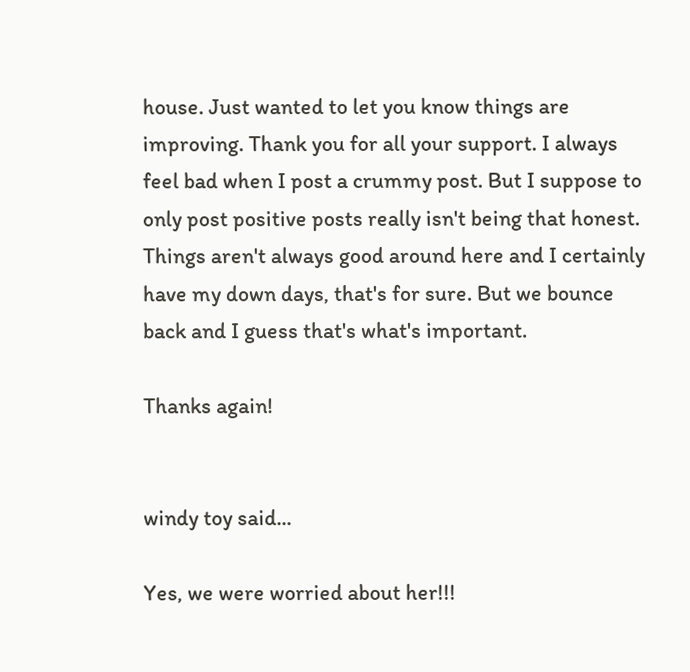house. Just wanted to let you know things are improving. Thank you for all your support. I always feel bad when I post a crummy post. But I suppose to only post positive posts really isn't being that honest. Things aren't always good around here and I certainly have my down days, that's for sure. But we bounce back and I guess that's what's important.

Thanks again!


windy toy said...

Yes, we were worried about her!!!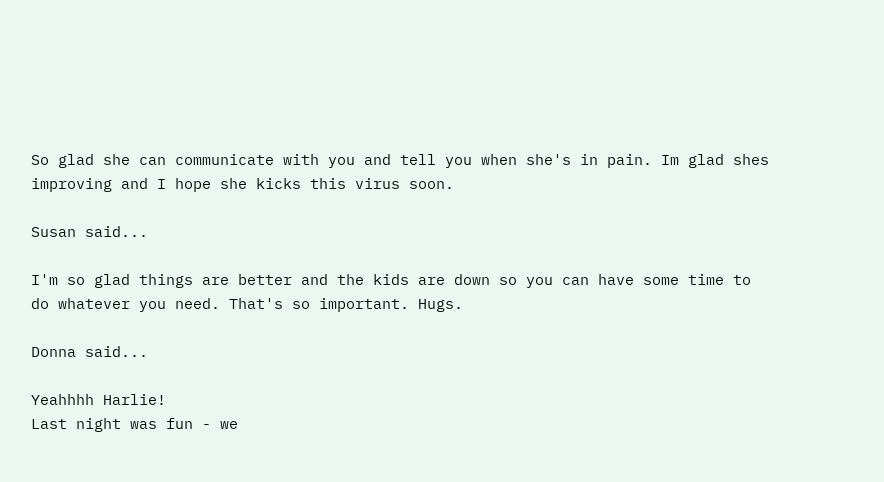So glad she can communicate with you and tell you when she's in pain. Im glad shes improving and I hope she kicks this virus soon.

Susan said...

I'm so glad things are better and the kids are down so you can have some time to do whatever you need. That's so important. Hugs.

Donna said...

Yeahhhh Harlie!
Last night was fun - we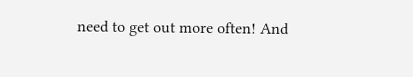need to get out more often! And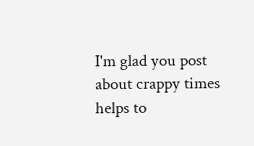I'm glad you post about crappy times helps to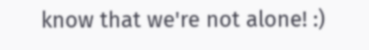know that we're not alone! :)